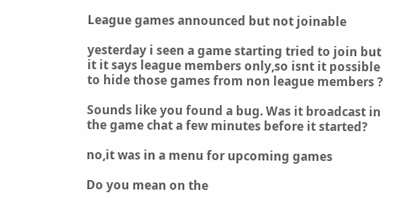League games announced but not joinable

yesterday i seen a game starting tried to join but it it says league members only,so isnt it possible to hide those games from non league members ?

Sounds like you found a bug. Was it broadcast in the game chat a few minutes before it started?

no,it was in a menu for upcoming games

Do you mean on the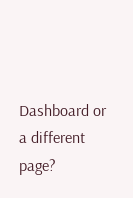Dashboard or a different page?